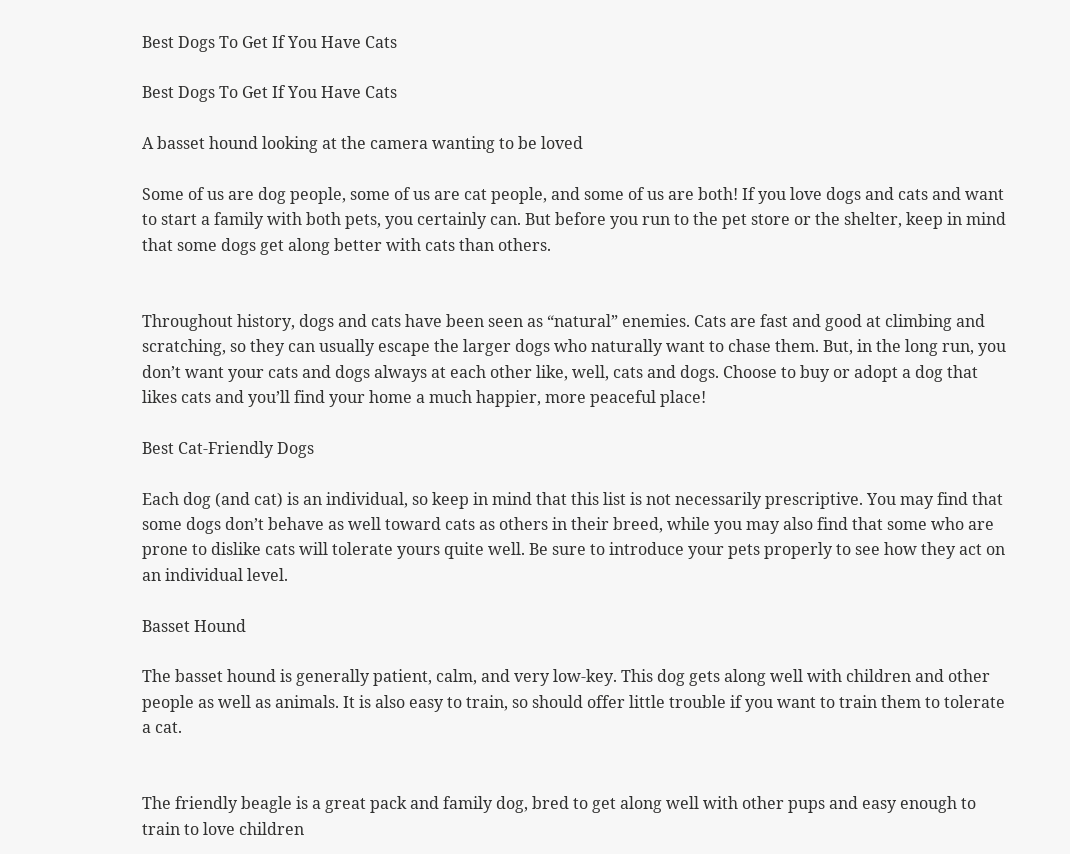Best Dogs To Get If You Have Cats

Best Dogs To Get If You Have Cats

A basset hound looking at the camera wanting to be loved

Some of us are dog people, some of us are cat people, and some of us are both! If you love dogs and cats and want to start a family with both pets, you certainly can. But before you run to the pet store or the shelter, keep in mind that some dogs get along better with cats than others.


Throughout history, dogs and cats have been seen as “natural” enemies. Cats are fast and good at climbing and scratching, so they can usually escape the larger dogs who naturally want to chase them. But, in the long run, you don’t want your cats and dogs always at each other like, well, cats and dogs. Choose to buy or adopt a dog that likes cats and you’ll find your home a much happier, more peaceful place!

Best Cat-Friendly Dogs

Each dog (and cat) is an individual, so keep in mind that this list is not necessarily prescriptive. You may find that some dogs don’t behave as well toward cats as others in their breed, while you may also find that some who are prone to dislike cats will tolerate yours quite well. Be sure to introduce your pets properly to see how they act on an individual level.

Basset Hound

The basset hound is generally patient, calm, and very low-key. This dog gets along well with children and other people as well as animals. It is also easy to train, so should offer little trouble if you want to train them to tolerate a cat.


The friendly beagle is a great pack and family dog, bred to get along well with other pups and easy enough to train to love children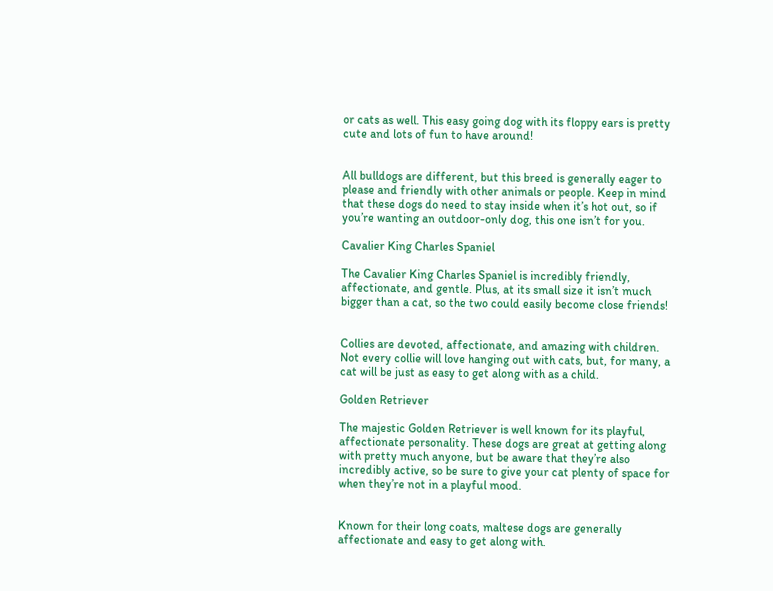or cats as well. This easy going dog with its floppy ears is pretty cute and lots of fun to have around!


All bulldogs are different, but this breed is generally eager to please and friendly with other animals or people. Keep in mind that these dogs do need to stay inside when it’s hot out, so if you’re wanting an outdoor-only dog, this one isn’t for you.

Cavalier King Charles Spaniel

The Cavalier King Charles Spaniel is incredibly friendly, affectionate, and gentle. Plus, at its small size it isn’t much bigger than a cat, so the two could easily become close friends!


Collies are devoted, affectionate, and amazing with children. Not every collie will love hanging out with cats, but, for many, a cat will be just as easy to get along with as a child.

Golden Retriever

The majestic Golden Retriever is well known for its playful, affectionate personality. These dogs are great at getting along with pretty much anyone, but be aware that they’re also incredibly active, so be sure to give your cat plenty of space for when they’re not in a playful mood.


Known for their long coats, maltese dogs are generally affectionate and easy to get along with.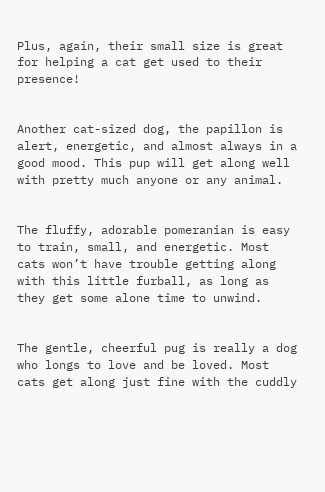Plus, again, their small size is great for helping a cat get used to their presence!


Another cat-sized dog, the papillon is alert, energetic, and almost always in a good mood. This pup will get along well with pretty much anyone or any animal.


The fluffy, adorable pomeranian is easy to train, small, and energetic. Most cats won’t have trouble getting along with this little furball, as long as they get some alone time to unwind.


The gentle, cheerful pug is really a dog who longs to love and be loved. Most cats get along just fine with the cuddly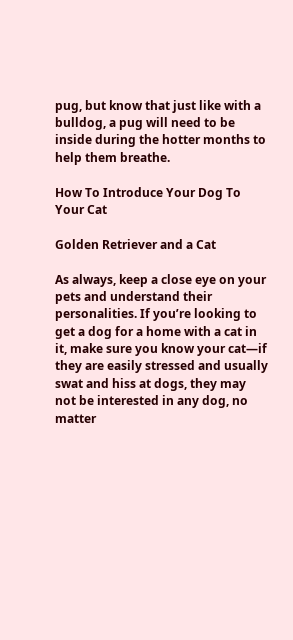pug, but know that just like with a bulldog, a pug will need to be inside during the hotter months to help them breathe.

How To Introduce Your Dog To Your Cat

Golden Retriever and a Cat

As always, keep a close eye on your pets and understand their personalities. If you’re looking to get a dog for a home with a cat in it, make sure you know your cat—if they are easily stressed and usually swat and hiss at dogs, they may not be interested in any dog, no matter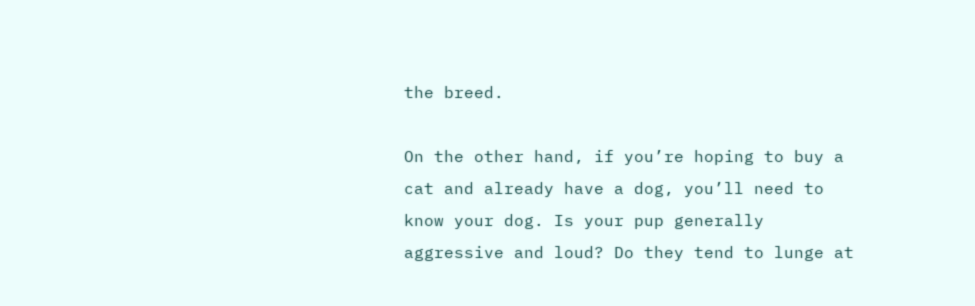the breed.

On the other hand, if you’re hoping to buy a cat and already have a dog, you’ll need to know your dog. Is your pup generally aggressive and loud? Do they tend to lunge at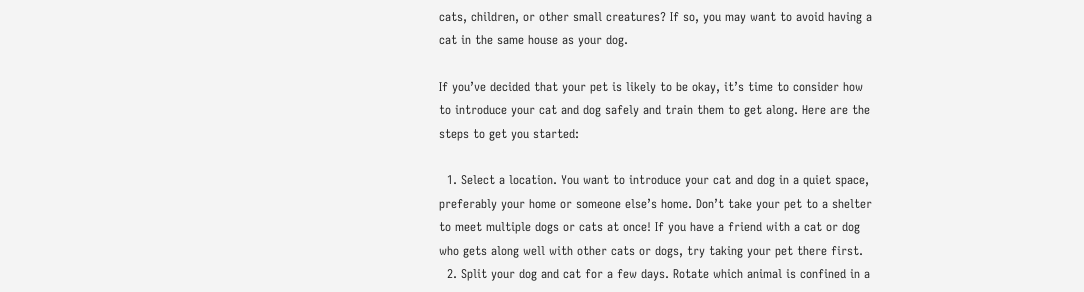cats, children, or other small creatures? If so, you may want to avoid having a cat in the same house as your dog.

If you’ve decided that your pet is likely to be okay, it’s time to consider how to introduce your cat and dog safely and train them to get along. Here are the steps to get you started:

  1. Select a location. You want to introduce your cat and dog in a quiet space, preferably your home or someone else’s home. Don’t take your pet to a shelter to meet multiple dogs or cats at once! If you have a friend with a cat or dog who gets along well with other cats or dogs, try taking your pet there first.
  2. Split your dog and cat for a few days. Rotate which animal is confined in a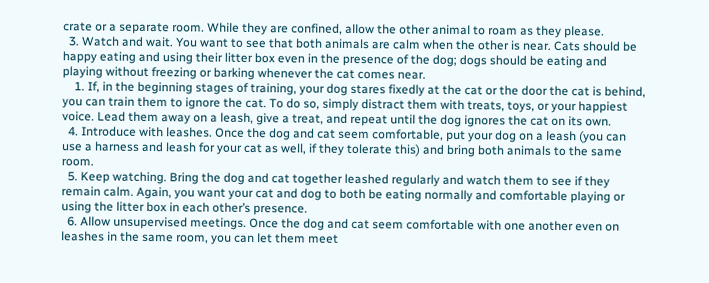crate or a separate room. While they are confined, allow the other animal to roam as they please.
  3. Watch and wait. You want to see that both animals are calm when the other is near. Cats should be happy eating and using their litter box even in the presence of the dog; dogs should be eating and playing without freezing or barking whenever the cat comes near.
    1. If, in the beginning stages of training, your dog stares fixedly at the cat or the door the cat is behind, you can train them to ignore the cat. To do so, simply distract them with treats, toys, or your happiest voice. Lead them away on a leash, give a treat, and repeat until the dog ignores the cat on its own.
  4. Introduce with leashes. Once the dog and cat seem comfortable, put your dog on a leash (you can use a harness and leash for your cat as well, if they tolerate this) and bring both animals to the same room.
  5. Keep watching. Bring the dog and cat together leashed regularly and watch them to see if they remain calm. Again, you want your cat and dog to both be eating normally and comfortable playing or using the litter box in each other’s presence.
  6. Allow unsupervised meetings. Once the dog and cat seem comfortable with one another even on leashes in the same room, you can let them meet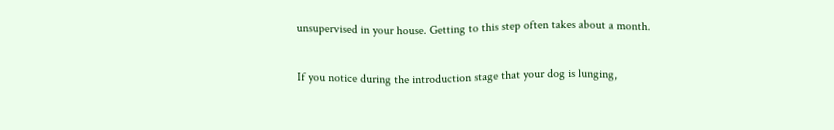unsupervised in your house. Getting to this step often takes about a month.

If you notice during the introduction stage that your dog is lunging,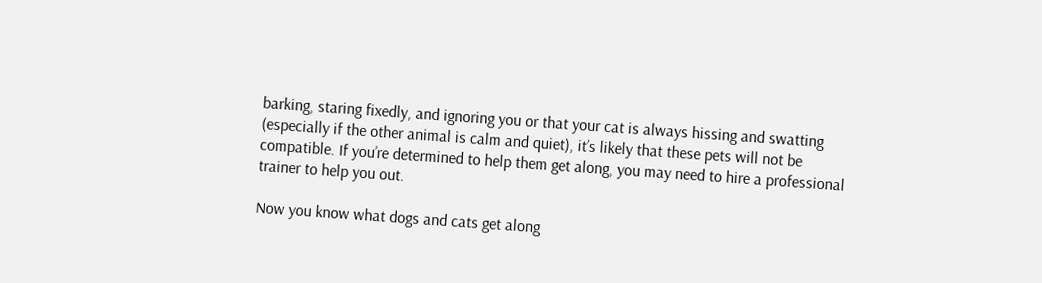barking, staring fixedly, and ignoring you or that your cat is always hissing and swatting (especially if the other animal is calm and quiet), it’s likely that these pets will not be compatible. If you’re determined to help them get along, you may need to hire a professional trainer to help you out.

Now you know what dogs and cats get along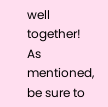well together! As mentioned, be sure to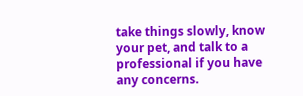take things slowly, know your pet, and talk to a professional if you have any concerns.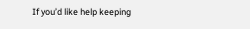If you’d like help keeping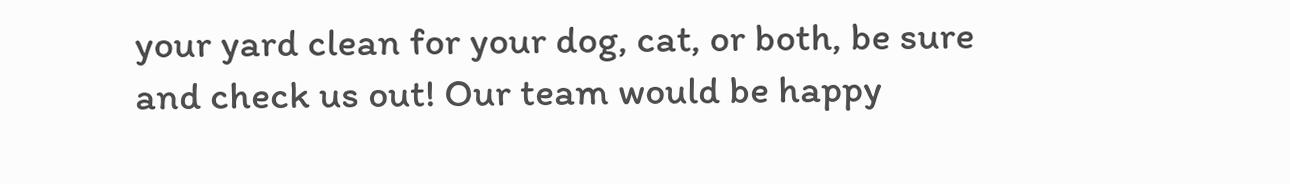your yard clean for your dog, cat, or both, be sure and check us out! Our team would be happy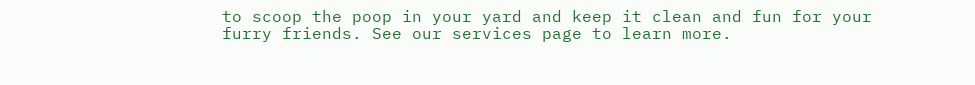to scoop the poop in your yard and keep it clean and fun for your furry friends. See our services page to learn more.